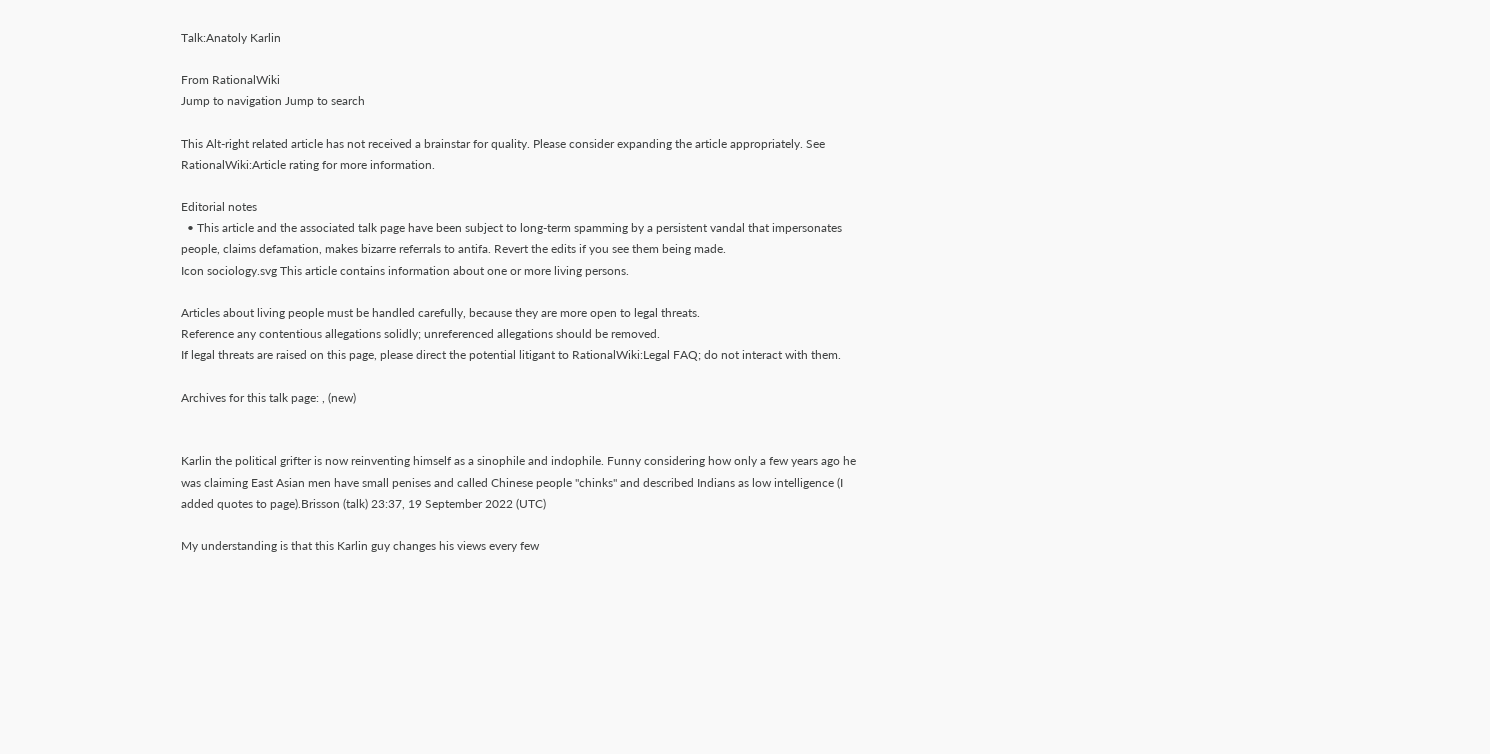Talk:Anatoly Karlin

From RationalWiki
Jump to navigation Jump to search

This Alt-right related article has not received a brainstar for quality. Please consider expanding the article appropriately. See RationalWiki:Article rating for more information.

Editorial notes
  • This article and the associated talk page have been subject to long-term spamming by a persistent vandal that impersonates people, claims defamation, makes bizarre referrals to antifa. Revert the edits if you see them being made.
Icon sociology.svg This article contains information about one or more living persons.

Articles about living people must be handled carefully, because they are more open to legal threats.
Reference any contentious allegations solidly; unreferenced allegations should be removed.
If legal threats are raised on this page, please direct the potential litigant to RationalWiki:Legal FAQ; do not interact with them.

Archives for this talk page: , (new)


Karlin the political grifter is now reinventing himself as a sinophile and indophile. Funny considering how only a few years ago he was claiming East Asian men have small penises and called Chinese people "chinks" and described Indians as low intelligence (I added quotes to page).Brisson (talk) 23:37, 19 September 2022 (UTC)

My understanding is that this Karlin guy changes his views every few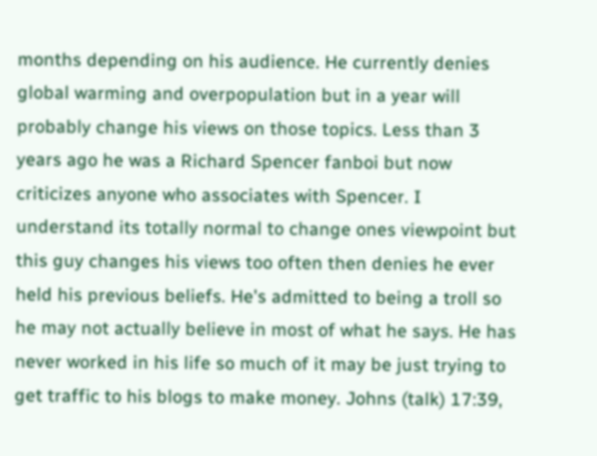months depending on his audience. He currently denies global warming and overpopulation but in a year will probably change his views on those topics. Less than 3 years ago he was a Richard Spencer fanboi but now criticizes anyone who associates with Spencer. I understand its totally normal to change ones viewpoint but this guy changes his views too often then denies he ever held his previous beliefs. He's admitted to being a troll so he may not actually believe in most of what he says. He has never worked in his life so much of it may be just trying to get traffic to his blogs to make money. Johns (talk) 17:39,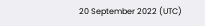20 September 2022 (UTC)